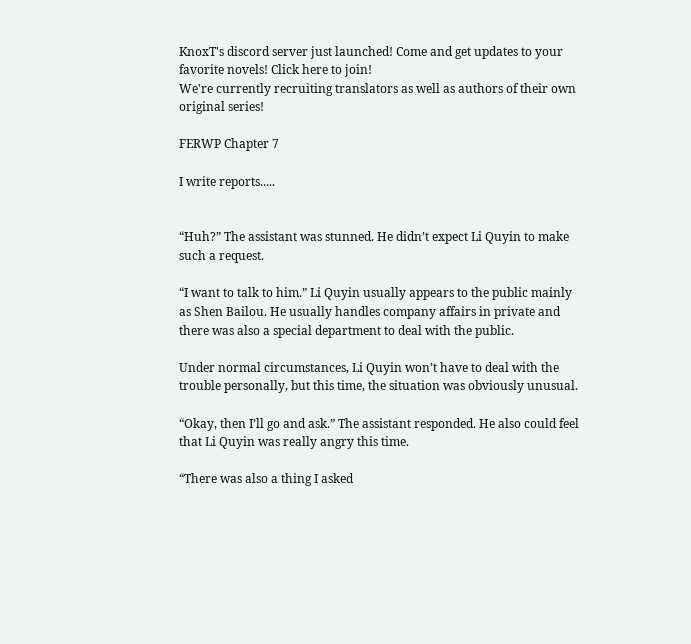KnoxT's discord server just launched! Come and get updates to your favorite novels! Click here to join!
We're currently recruiting translators as well as authors of their own original series!

FERWP Chapter 7

I write reports.....


“Huh?” The assistant was stunned. He didn’t expect Li Quyin to make such a request.

“I want to talk to him.” Li Quyin usually appears to the public mainly as Shen Bailou. He usually handles company affairs in private and there was also a special department to deal with the public.

Under normal circumstances, Li Quyin won’t have to deal with the trouble personally, but this time, the situation was obviously unusual.

“Okay, then I’ll go and ask.” The assistant responded. He also could feel that Li Quyin was really angry this time.

“There was also a thing I asked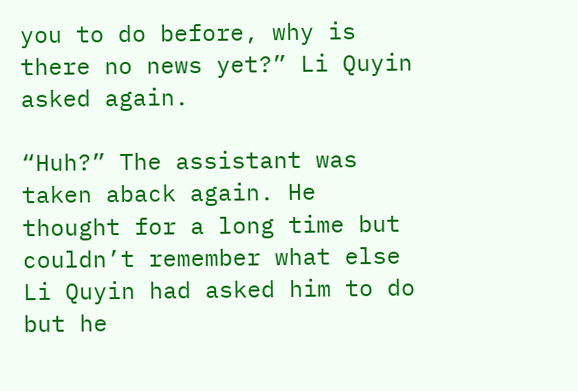you to do before, why is there no news yet?” Li Quyin asked again.

“Huh?” The assistant was taken aback again. He thought for a long time but couldn’t remember what else Li Quyin had asked him to do but he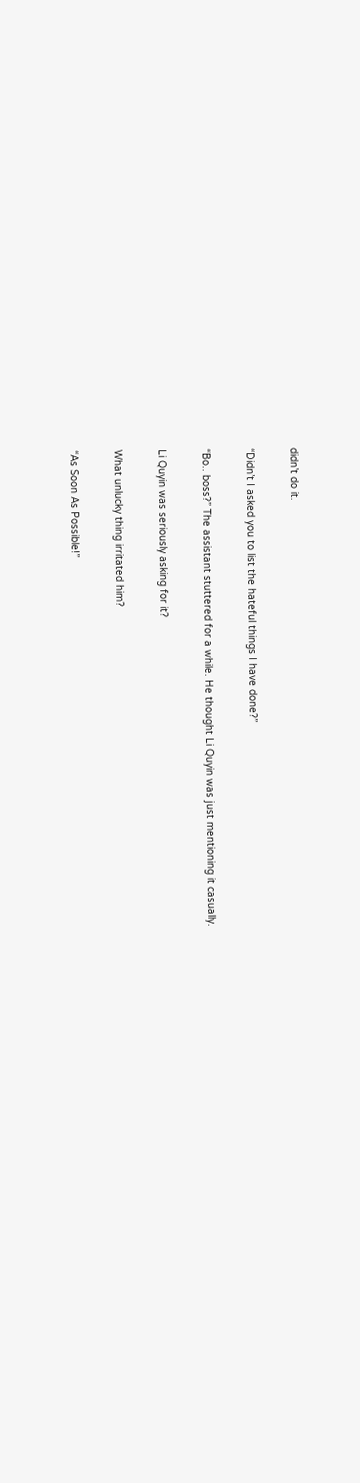didn’t do it.

“Didn’t I asked you to list the hateful things I have done?”

“Bo.. boss?” The assistant stuttered for a while. He thought Li Quyin was just mentioning it casually.

Li Quyin was seriously asking for it?

What unlucky thing irritated him?

“As Soon As Possible!”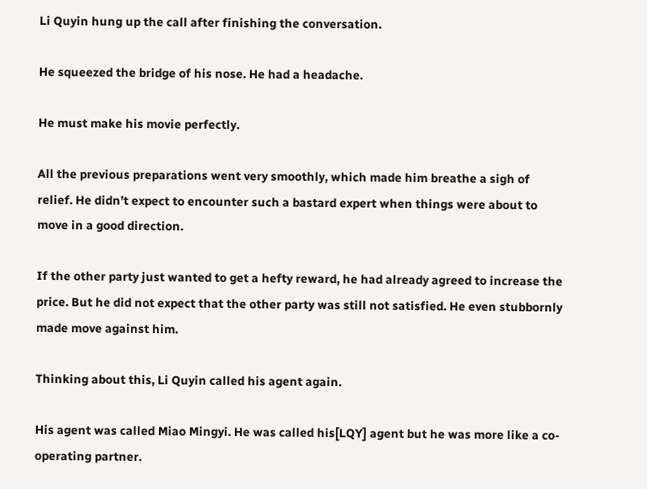Li Quyin hung up the call after finishing the conversation.

He squeezed the bridge of his nose. He had a headache.

He must make his movie perfectly.

All the previous preparations went very smoothly, which made him breathe a sigh of relief. He didn’t expect to encounter such a bastard expert when things were about to move in a good direction.

If the other party just wanted to get a hefty reward, he had already agreed to increase the price. But he did not expect that the other party was still not satisfied. He even stubbornly made move against him.

Thinking about this, Li Quyin called his agent again.

His agent was called Miao Mingyi. He was called his[LQY] agent but he was more like a co-operating partner.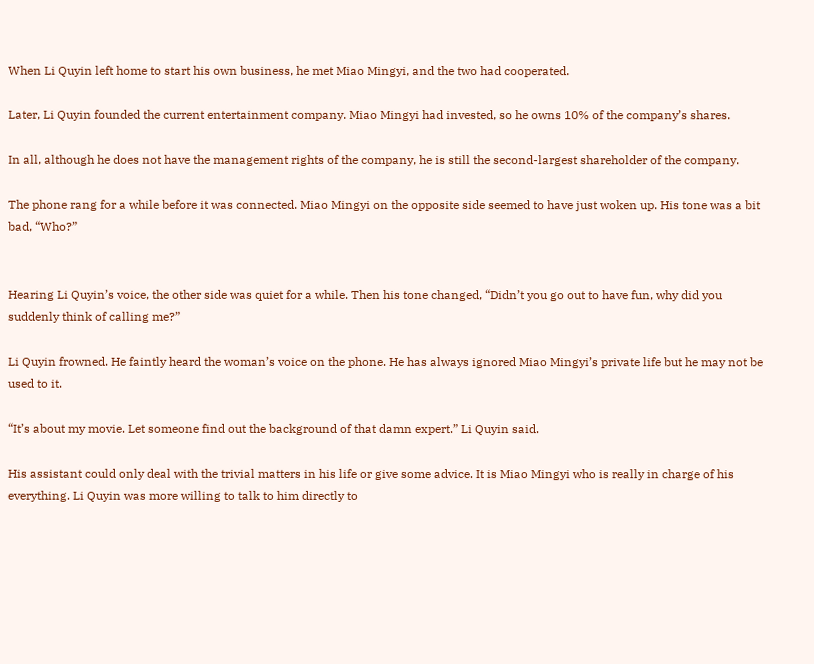When Li Quyin left home to start his own business, he met Miao Mingyi, and the two had cooperated.

Later, Li Quyin founded the current entertainment company. Miao Mingyi had invested, so he owns 10% of the company’s shares.

In all, although he does not have the management rights of the company, he is still the second-largest shareholder of the company.

The phone rang for a while before it was connected. Miao Mingyi on the opposite side seemed to have just woken up. His tone was a bit bad, “Who?”


Hearing Li Quyin’s voice, the other side was quiet for a while. Then his tone changed, “Didn’t you go out to have fun, why did you suddenly think of calling me?”

Li Quyin frowned. He faintly heard the woman’s voice on the phone. He has always ignored Miao Mingyi’s private life but he may not be used to it.

“It’s about my movie. Let someone find out the background of that damn expert.” Li Quyin said.

His assistant could only deal with the trivial matters in his life or give some advice. It is Miao Mingyi who is really in charge of his everything. Li Quyin was more willing to talk to him directly to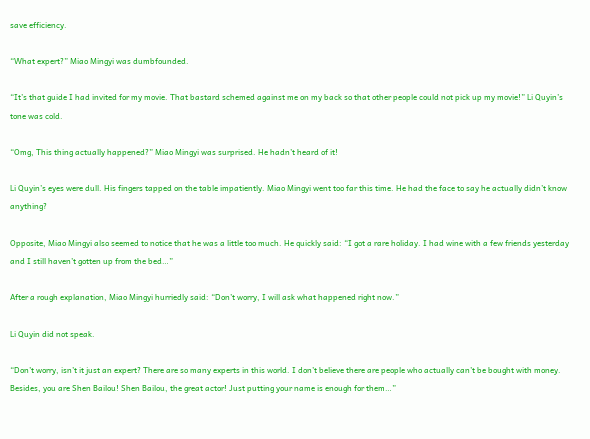save efficiency.

“What expert?” Miao Mingyi was dumbfounded.

“It’s that guide I had invited for my movie. That bastard schemed against me on my back so that other people could not pick up my movie!” Li Quyin’s tone was cold.

“Omg, This thing actually happened?” Miao Mingyi was surprised. He hadn’t heard of it!

Li Quyin’s eyes were dull. His fingers tapped on the table impatiently. Miao Mingyi went too far this time. He had the face to say he actually didn’t know anything?

Opposite, Miao Mingyi also seemed to notice that he was a little too much. He quickly said: “I got a rare holiday. I had wine with a few friends yesterday and I still haven’t gotten up from the bed…”

After a rough explanation, Miao Mingyi hurriedly said: “Don’t worry, I will ask what happened right now.”

Li Quyin did not speak.

“Don’t worry, isn’t it just an expert? There are so many experts in this world. I don’t believe there are people who actually can’t be bought with money. Besides, you are Shen Bailou! Shen Bailou, the great actor! Just putting your name is enough for them…”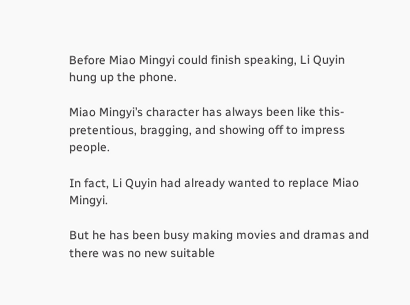Before Miao Mingyi could finish speaking, Li Quyin hung up the phone.

Miao Mingyi’s character has always been like this- pretentious, bragging, and showing off to impress people.

In fact, Li Quyin had already wanted to replace Miao Mingyi.

But he has been busy making movies and dramas and there was no new suitable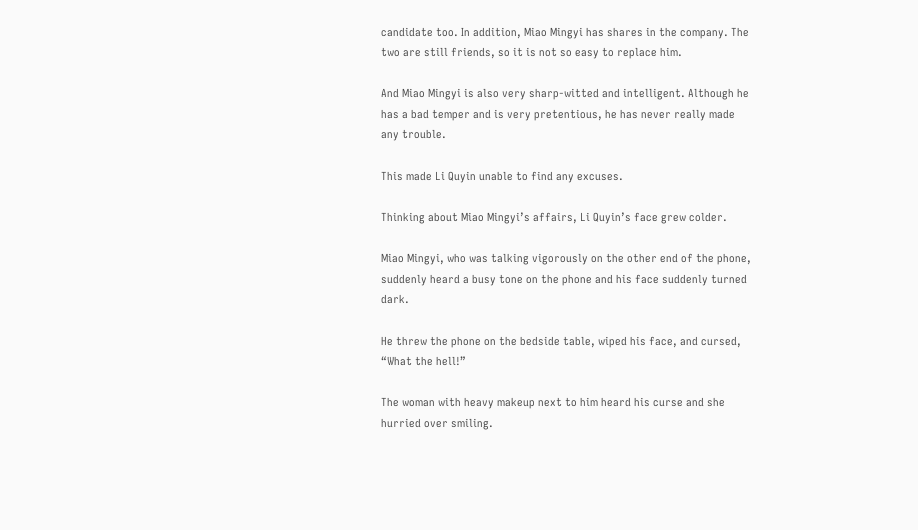candidate too. In addition, Miao Mingyi has shares in the company. The two are still friends, so it is not so easy to replace him.

And Miao Mingyi is also very sharp-witted and intelligent. Although he has a bad temper and is very pretentious, he has never really made any trouble.

This made Li Quyin unable to find any excuses.

Thinking about Miao Mingyi’s affairs, Li Quyin’s face grew colder.

Miao Mingyi, who was talking vigorously on the other end of the phone, suddenly heard a busy tone on the phone and his face suddenly turned dark.

He threw the phone on the bedside table, wiped his face, and cursed, “What the hell!”

The woman with heavy makeup next to him heard his curse and she hurried over smiling.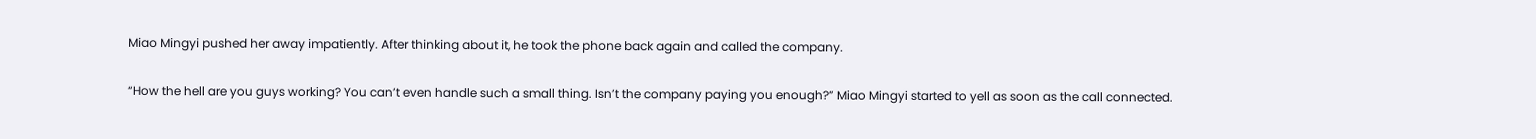Miao Mingyi pushed her away impatiently. After thinking about it, he took the phone back again and called the company.

“How the hell are you guys working? You can’t even handle such a small thing. Isn’t the company paying you enough?” Miao Mingyi started to yell as soon as the call connected.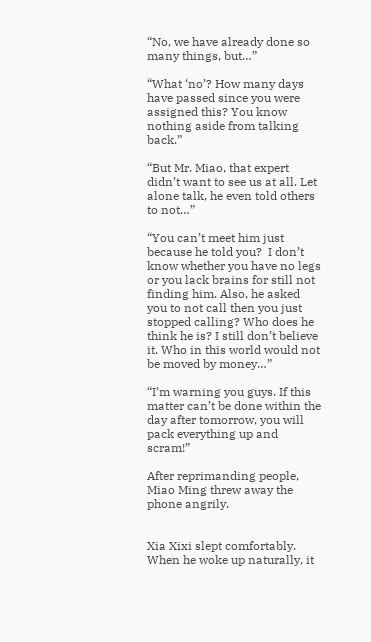“No, we have already done so many things, but…”

“What ‘no’? How many days have passed since you were assigned this? You know nothing aside from talking back.”

“But Mr. Miao, that expert didn’t want to see us at all. Let alone talk, he even told others to not…”

“You can’t meet him just because he told you?  I don’t know whether you have no legs or you lack brains for still not finding him. Also, he asked you to not call then you just stopped calling? Who does he think he is? I still don’t believe it. Who in this world would not be moved by money…”

“I’m warning you guys. If this matter can’t be done within the day after tomorrow, you will pack everything up and scram!”

After reprimanding people, Miao Ming threw away the phone angrily.


Xia Xixi slept comfortably. When he woke up naturally, it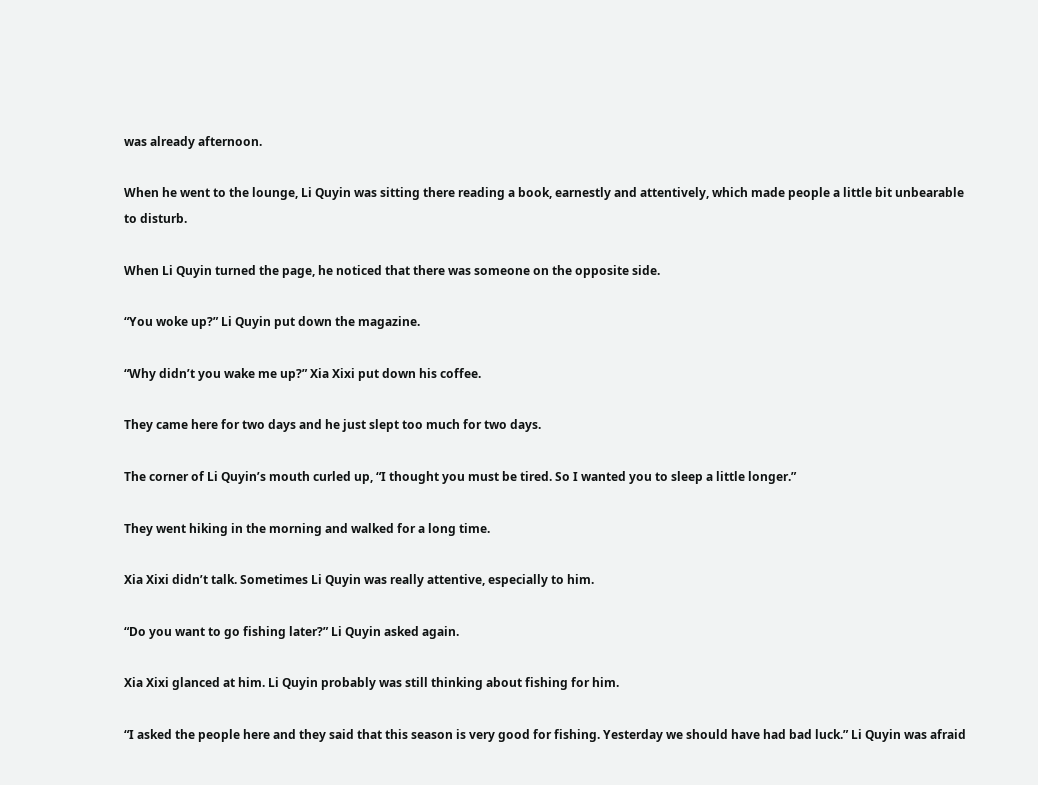was already afternoon.

When he went to the lounge, Li Quyin was sitting there reading a book, earnestly and attentively, which made people a little bit unbearable to disturb.

When Li Quyin turned the page, he noticed that there was someone on the opposite side.

“You woke up?” Li Quyin put down the magazine.

“Why didn’t you wake me up?” Xia Xixi put down his coffee.

They came here for two days and he just slept too much for two days.

The corner of Li Quyin’s mouth curled up, “I thought you must be tired. So I wanted you to sleep a little longer.”

They went hiking in the morning and walked for a long time.

Xia Xixi didn’t talk. Sometimes Li Quyin was really attentive, especially to him.

“Do you want to go fishing later?” Li Quyin asked again.

Xia Xixi glanced at him. Li Quyin probably was still thinking about fishing for him.

“I asked the people here and they said that this season is very good for fishing. Yesterday we should have had bad luck.” Li Quyin was afraid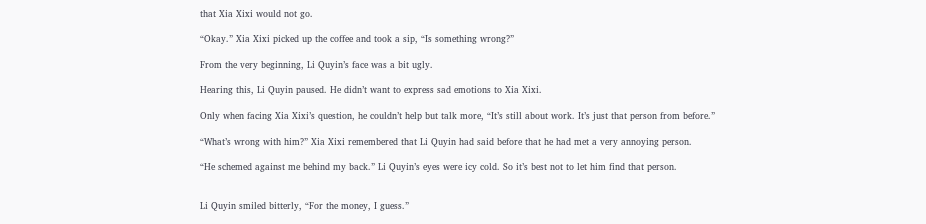that Xia Xixi would not go.

“Okay.” Xia Xixi picked up the coffee and took a sip, “Is something wrong?”

From the very beginning, Li Quyin’s face was a bit ugly.

Hearing this, Li Quyin paused. He didn’t want to express sad emotions to Xia Xixi.

Only when facing Xia Xixi’s question, he couldn’t help but talk more, “It’s still about work. It’s just that person from before.”

“What’s wrong with him?” Xia Xixi remembered that Li Quyin had said before that he had met a very annoying person.

“He schemed against me behind my back.” Li Quyin’s eyes were icy cold. So it’s best not to let him find that person.


Li Quyin smiled bitterly, “For the money, I guess.”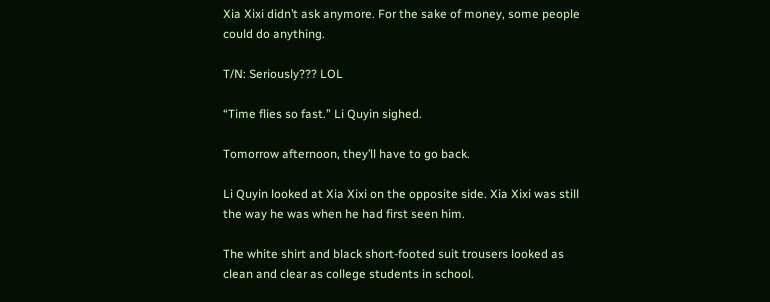Xia Xixi didn’t ask anymore. For the sake of money, some people could do anything.

T/N: Seriously??? LOL

“Time flies so fast.” Li Quyin sighed.

Tomorrow afternoon, they’ll have to go back.

Li Quyin looked at Xia Xixi on the opposite side. Xia Xixi was still the way he was when he had first seen him.

The white shirt and black short-footed suit trousers looked as clean and clear as college students in school.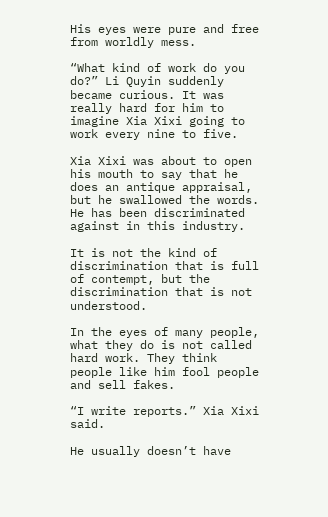His eyes were pure and free from worldly mess.

“What kind of work do you do?” Li Quyin suddenly became curious. It was really hard for him to imagine Xia Xixi going to work every nine to five.

Xia Xixi was about to open his mouth to say that he does an antique appraisal, but he swallowed the words. He has been discriminated against in this industry.

It is not the kind of discrimination that is full of contempt, but the discrimination that is not understood.

In the eyes of many people, what they do is not called hard work. They think people like him fool people and sell fakes.

“I write reports.” Xia Xixi said.

He usually doesn’t have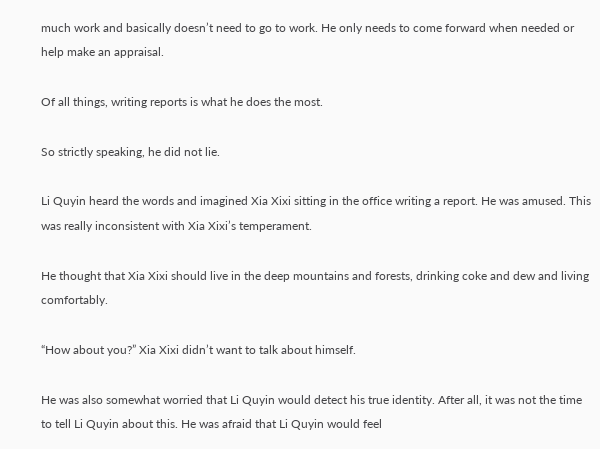much work and basically doesn’t need to go to work. He only needs to come forward when needed or help make an appraisal.

Of all things, writing reports is what he does the most.

So strictly speaking, he did not lie.

Li Quyin heard the words and imagined Xia Xixi sitting in the office writing a report. He was amused. This was really inconsistent with Xia Xixi’s temperament.

He thought that Xia Xixi should live in the deep mountains and forests, drinking coke and dew and living comfortably.

“How about you?” Xia Xixi didn’t want to talk about himself.

He was also somewhat worried that Li Quyin would detect his true identity. After all, it was not the time to tell Li Quyin about this. He was afraid that Li Quyin would feel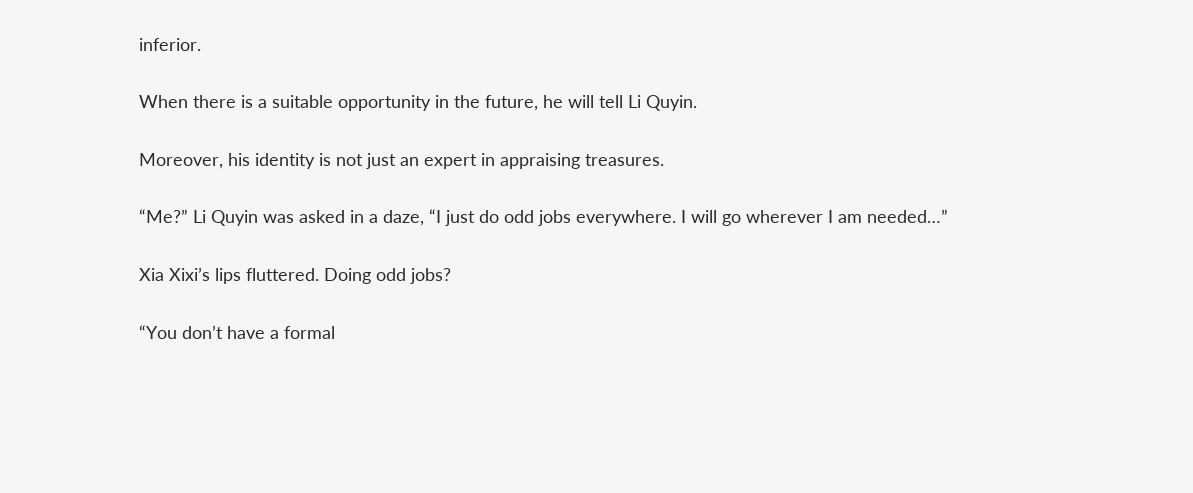inferior.

When there is a suitable opportunity in the future, he will tell Li Quyin.

Moreover, his identity is not just an expert in appraising treasures.

“Me?” Li Quyin was asked in a daze, “I just do odd jobs everywhere. I will go wherever I am needed…”

Xia Xixi’s lips fluttered. Doing odd jobs?

“You don’t have a formal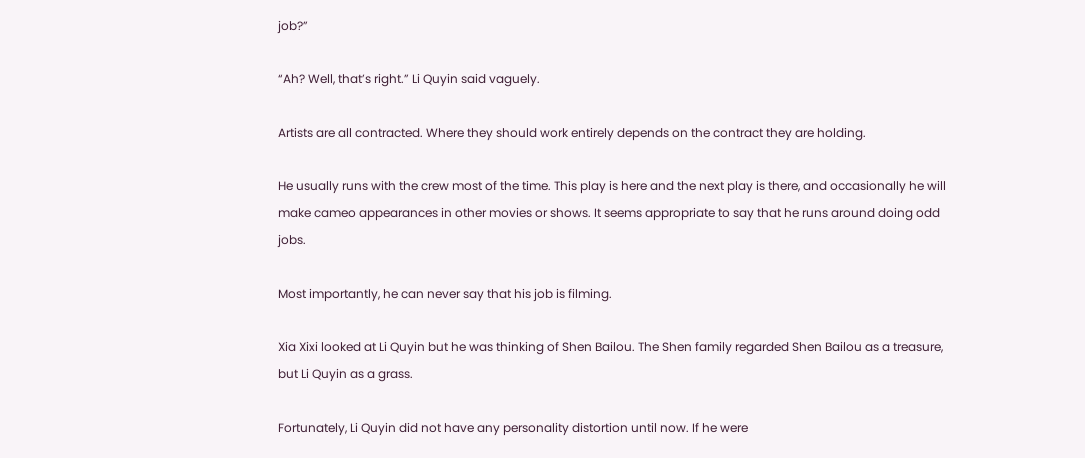job?”

“Ah? Well, that’s right.” Li Quyin said vaguely.

Artists are all contracted. Where they should work entirely depends on the contract they are holding.

He usually runs with the crew most of the time. This play is here and the next play is there, and occasionally he will make cameo appearances in other movies or shows. It seems appropriate to say that he runs around doing odd jobs.

Most importantly, he can never say that his job is filming.

Xia Xixi looked at Li Quyin but he was thinking of Shen Bailou. The Shen family regarded Shen Bailou as a treasure, but Li Quyin as a grass.

Fortunately, Li Quyin did not have any personality distortion until now. If he were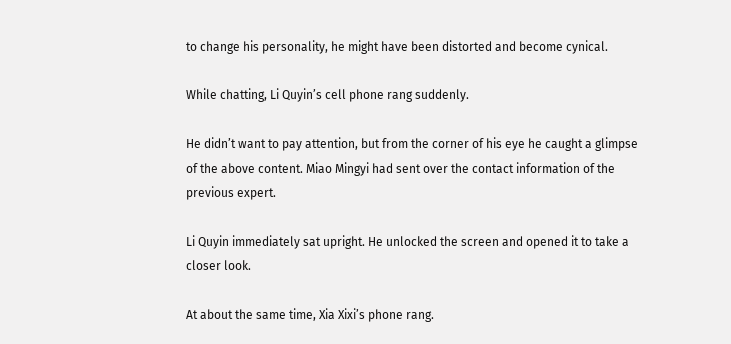to change his personality, he might have been distorted and become cynical.

While chatting, Li Quyin’s cell phone rang suddenly.

He didn’t want to pay attention, but from the corner of his eye he caught a glimpse of the above content. Miao Mingyi had sent over the contact information of the previous expert.

Li Quyin immediately sat upright. He unlocked the screen and opened it to take a closer look.

At about the same time, Xia Xixi’s phone rang.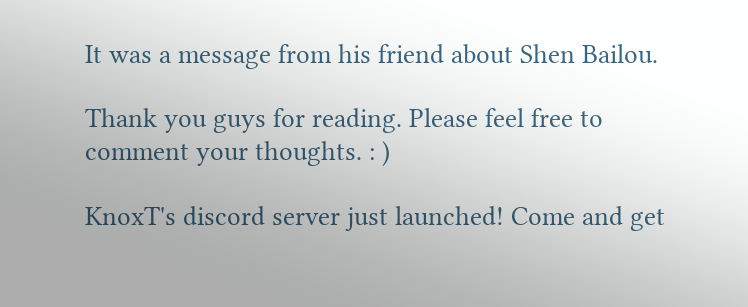It was a message from his friend about Shen Bailou.

Thank you guys for reading. Please feel free to comment your thoughts. : )

KnoxT's discord server just launched! Come and get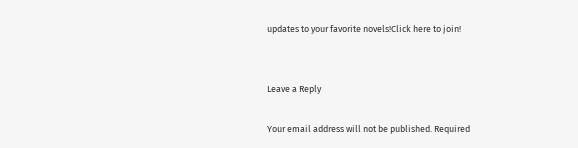updates to your favorite novels!Click here to join!


Leave a Reply

Your email address will not be published. Required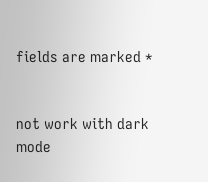fields are marked *


not work with dark mode